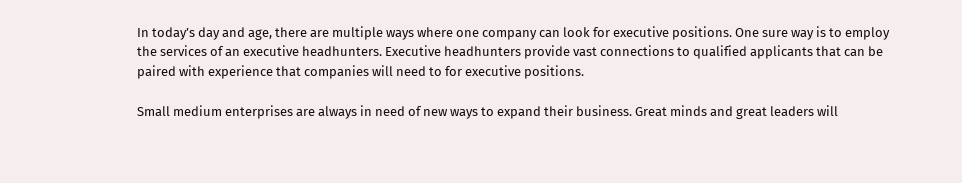In today’s day and age, there are multiple ways where one company can look for executive positions. One sure way is to employ the services of an executive headhunters. Executive headhunters provide vast connections to qualified applicants that can be paired with experience that companies will need to for executive positions.

Small medium enterprises are always in need of new ways to expand their business. Great minds and great leaders will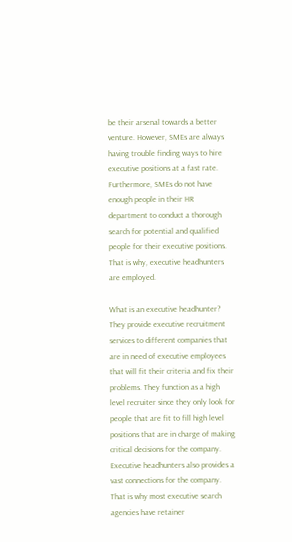be their arsenal towards a better venture. However, SMEs are always having trouble finding ways to hire executive positions at a fast rate. Furthermore, SMEs do not have enough people in their HR department to conduct a thorough search for potential and qualified people for their executive positions. That is why, executive headhunters are employed.

What is an executive headhunter? They provide executive recruitment services to different companies that are in need of executive employees that will fit their criteria and fix their problems. They function as a high level recruiter since they only look for people that are fit to fill high level positions that are in charge of making critical decisions for the company. Executive headhunters also provides a vast connections for the company. That is why most executive search agencies have retainer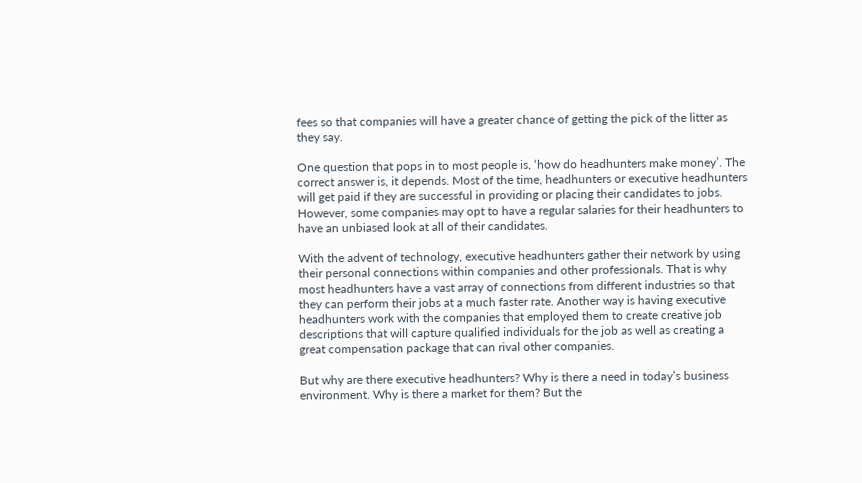fees so that companies will have a greater chance of getting the pick of the litter as they say.

One question that pops in to most people is, ‘how do headhunters make money’. The correct answer is, it depends. Most of the time, headhunters or executive headhunters will get paid if they are successful in providing or placing their candidates to jobs. However, some companies may opt to have a regular salaries for their headhunters to have an unbiased look at all of their candidates.

With the advent of technology, executive headhunters gather their network by using their personal connections within companies and other professionals. That is why most headhunters have a vast array of connections from different industries so that they can perform their jobs at a much faster rate. Another way is having executive headhunters work with the companies that employed them to create creative job descriptions that will capture qualified individuals for the job as well as creating a great compensation package that can rival other companies.

But why are there executive headhunters? Why is there a need in today’s business environment. Why is there a market for them? But the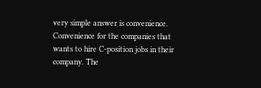very simple answer is convenience. Convenience for the companies that wants to hire C-position jobs in their company. The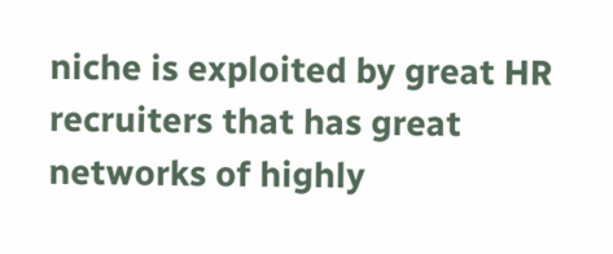niche is exploited by great HR recruiters that has great networks of highly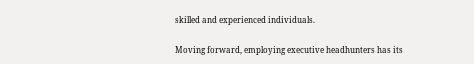skilled and experienced individuals.

Moving forward, employing executive headhunters has its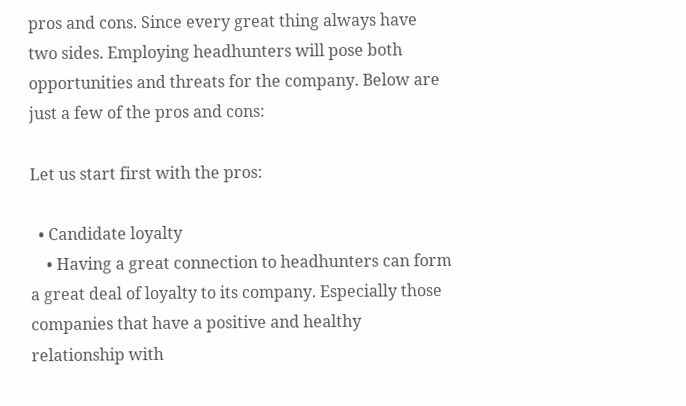pros and cons. Since every great thing always have two sides. Employing headhunters will pose both opportunities and threats for the company. Below are just a few of the pros and cons:

Let us start first with the pros:

  • Candidate loyalty
    • Having a great connection to headhunters can form a great deal of loyalty to its company. Especially those companies that have a positive and healthy relationship with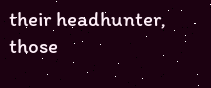their headhunter, those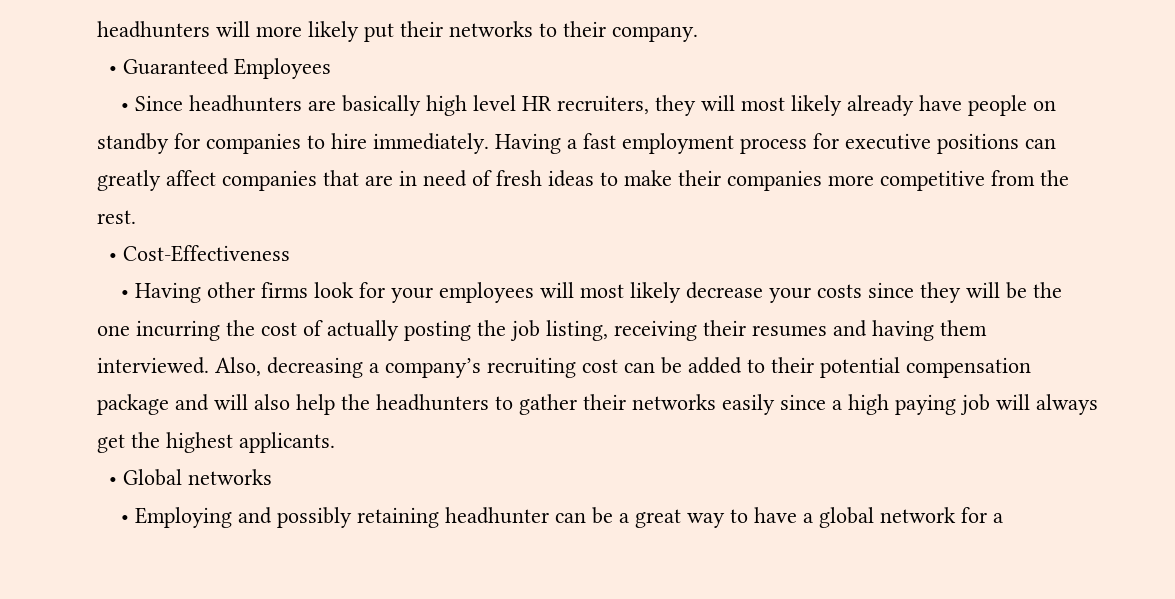headhunters will more likely put their networks to their company.
  • Guaranteed Employees
    • Since headhunters are basically high level HR recruiters, they will most likely already have people on standby for companies to hire immediately. Having a fast employment process for executive positions can greatly affect companies that are in need of fresh ideas to make their companies more competitive from the rest.
  • Cost-Effectiveness
    • Having other firms look for your employees will most likely decrease your costs since they will be the one incurring the cost of actually posting the job listing, receiving their resumes and having them interviewed. Also, decreasing a company’s recruiting cost can be added to their potential compensation package and will also help the headhunters to gather their networks easily since a high paying job will always get the highest applicants.
  • Global networks
    • Employing and possibly retaining headhunter can be a great way to have a global network for a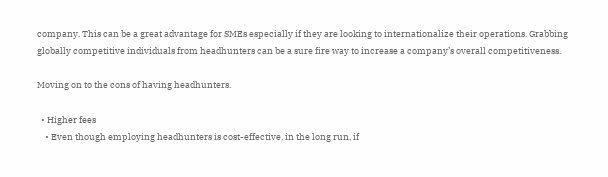company. This can be a great advantage for SMEs especially if they are looking to internationalize their operations. Grabbing globally competitive individuals from headhunters can be a sure fire way to increase a company’s overall competitiveness.

Moving on to the cons of having headhunters.

  • Higher fees
    • Even though employing headhunters is cost-effective, in the long run, if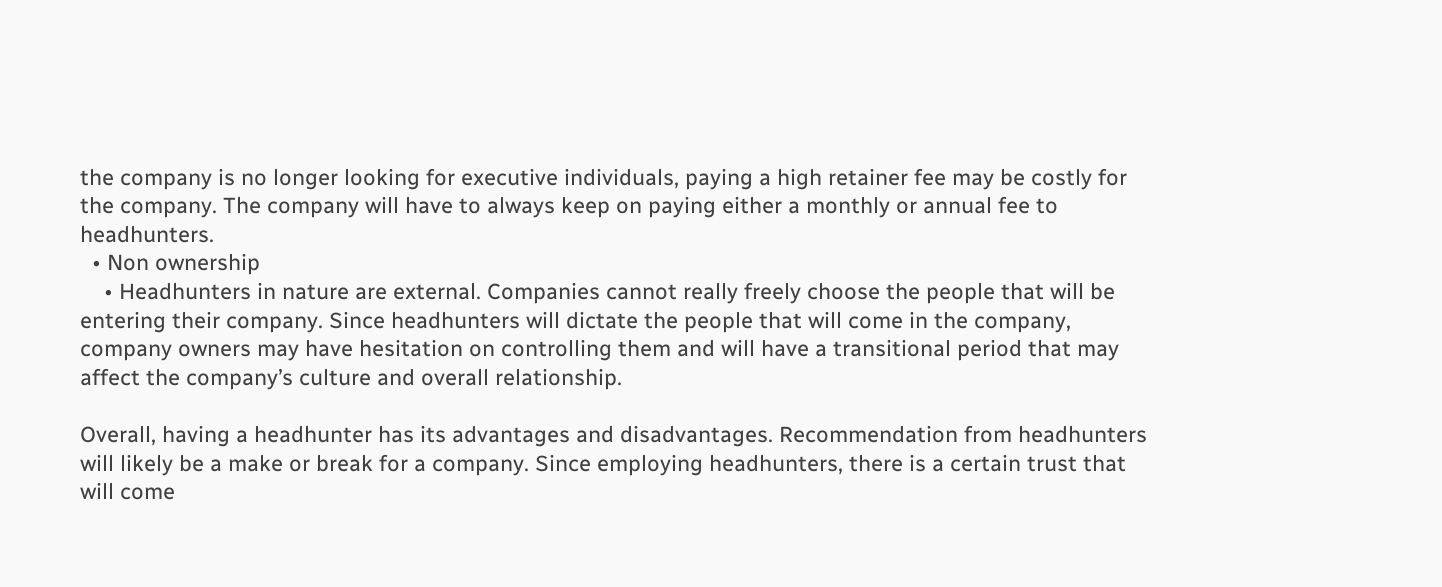the company is no longer looking for executive individuals, paying a high retainer fee may be costly for the company. The company will have to always keep on paying either a monthly or annual fee to headhunters.
  • Non ownership
    • Headhunters in nature are external. Companies cannot really freely choose the people that will be entering their company. Since headhunters will dictate the people that will come in the company, company owners may have hesitation on controlling them and will have a transitional period that may affect the company’s culture and overall relationship.

Overall, having a headhunter has its advantages and disadvantages. Recommendation from headhunters will likely be a make or break for a company. Since employing headhunters, there is a certain trust that will come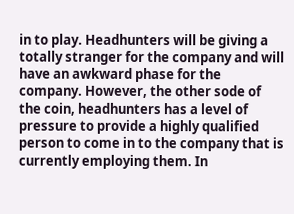in to play. Headhunters will be giving a totally stranger for the company and will have an awkward phase for the company. However, the other sode of the coin, headhunters has a level of pressure to provide a highly qualified person to come in to the company that is currently employing them. In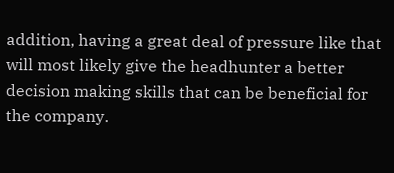addition, having a great deal of pressure like that will most likely give the headhunter a better decision making skills that can be beneficial for the company.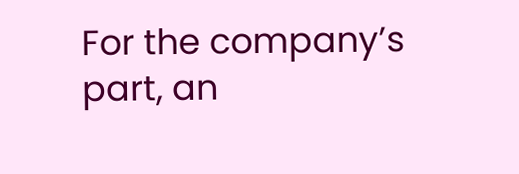For the company’s part, an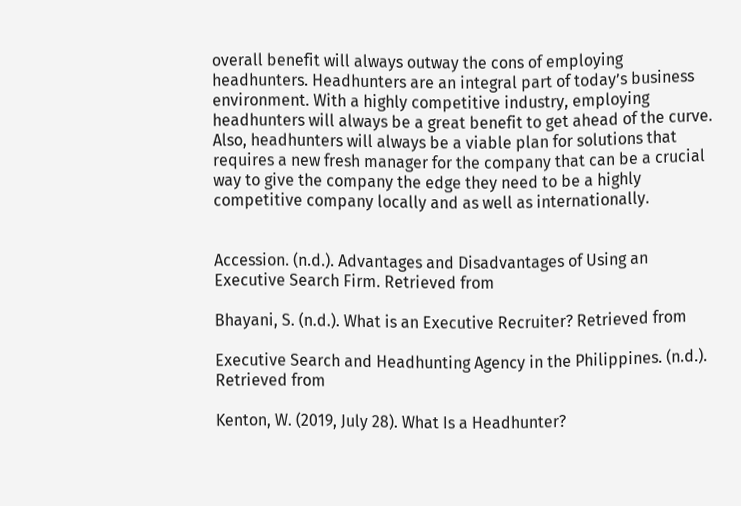overall benefit will always outway the cons of employing headhunters. Headhunters are an integral part of today’s business environment. With a highly competitive industry, employing headhunters will always be a great benefit to get ahead of the curve. Also, headhunters will always be a viable plan for solutions that requires a new fresh manager for the company that can be a crucial way to give the company the edge they need to be a highly competitive company locally and as well as internationally.


Accession. (n.d.). Advantages and Disadvantages of Using an Executive Search Firm. Retrieved from

Bhayani, S. (n.d.). What is an Executive Recruiter? Retrieved from

Executive Search and Headhunting Agency in the Philippines. (n.d.). Retrieved from

Kenton, W. (2019, July 28). What Is a Headhunter?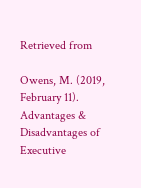Retrieved from

Owens, M. (2019, February 11). Advantages & Disadvantages of Executive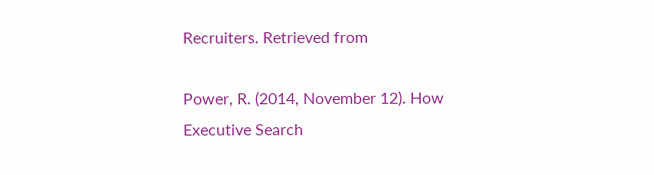Recruiters. Retrieved from

Power, R. (2014, November 12). How Executive Search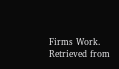Firms Work. Retrieved from